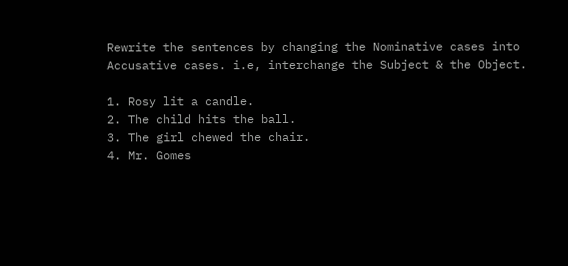Rewrite the sentences by changing the Nominative cases into Accusative cases. i.e, interchange the Subject & the Object.

1. Rosy lit a candle.
2. The child hits the ball.
3. The girl chewed the chair.
4. Mr. Gomes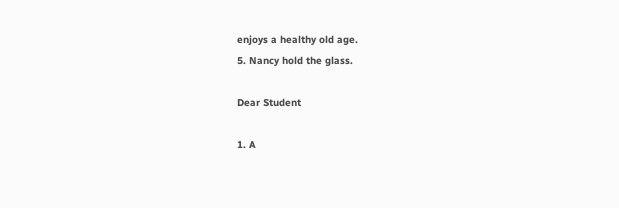enjoys a healthy old age.
5. Nancy hold the glass.

Dear Student

1. A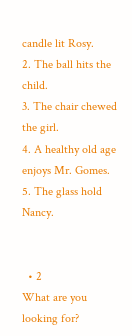candle lit Rosy.
2. The ball hits the child.
3. The chair chewed the girl.
4. A healthy old age enjoys Mr. Gomes.
5. The glass hold Nancy.


  • 2
What are you looking for?